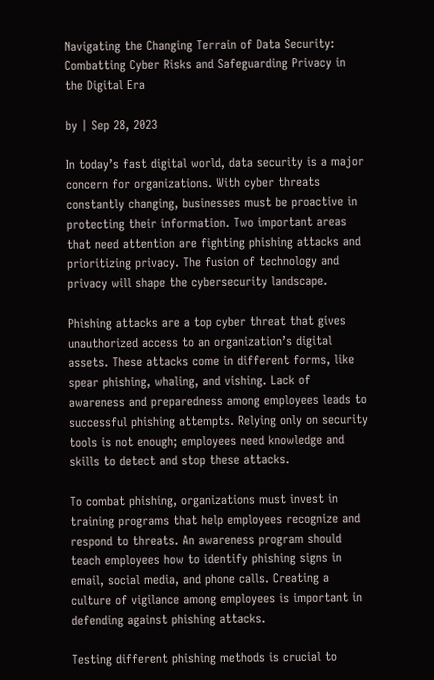Navigating the Changing Terrain of Data Security: Combatting Cyber Risks and Safeguarding Privacy in the Digital Era

by | Sep 28, 2023

In today’s fast digital world, data security is a major concern for organizations. With cyber threats constantly changing, businesses must be proactive in protecting their information. Two important areas that need attention are fighting phishing attacks and prioritizing privacy. The fusion of technology and privacy will shape the cybersecurity landscape.

Phishing attacks are a top cyber threat that gives unauthorized access to an organization’s digital assets. These attacks come in different forms, like spear phishing, whaling, and vishing. Lack of awareness and preparedness among employees leads to successful phishing attempts. Relying only on security tools is not enough; employees need knowledge and skills to detect and stop these attacks.

To combat phishing, organizations must invest in training programs that help employees recognize and respond to threats. An awareness program should teach employees how to identify phishing signs in email, social media, and phone calls. Creating a culture of vigilance among employees is important in defending against phishing attacks.

Testing different phishing methods is crucial to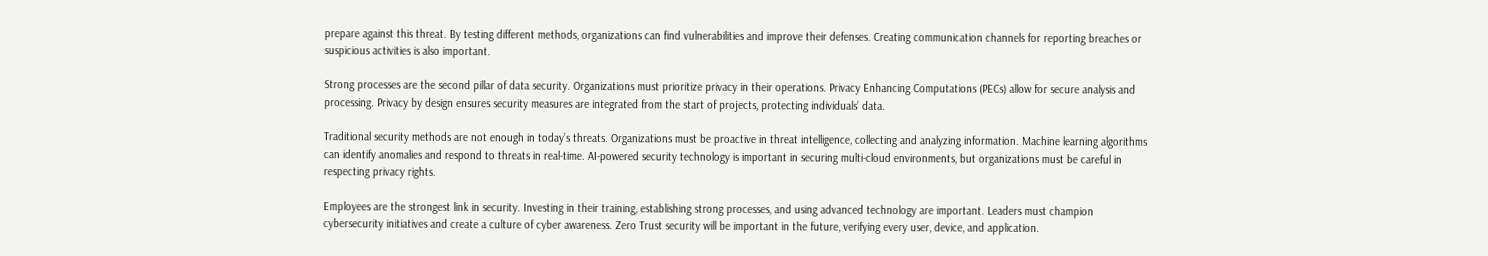prepare against this threat. By testing different methods, organizations can find vulnerabilities and improve their defenses. Creating communication channels for reporting breaches or suspicious activities is also important.

Strong processes are the second pillar of data security. Organizations must prioritize privacy in their operations. Privacy Enhancing Computations (PECs) allow for secure analysis and processing. Privacy by design ensures security measures are integrated from the start of projects, protecting individuals’ data.

Traditional security methods are not enough in today’s threats. Organizations must be proactive in threat intelligence, collecting and analyzing information. Machine learning algorithms can identify anomalies and respond to threats in real-time. AI-powered security technology is important in securing multi-cloud environments, but organizations must be careful in respecting privacy rights.

Employees are the strongest link in security. Investing in their training, establishing strong processes, and using advanced technology are important. Leaders must champion cybersecurity initiatives and create a culture of cyber awareness. Zero Trust security will be important in the future, verifying every user, device, and application.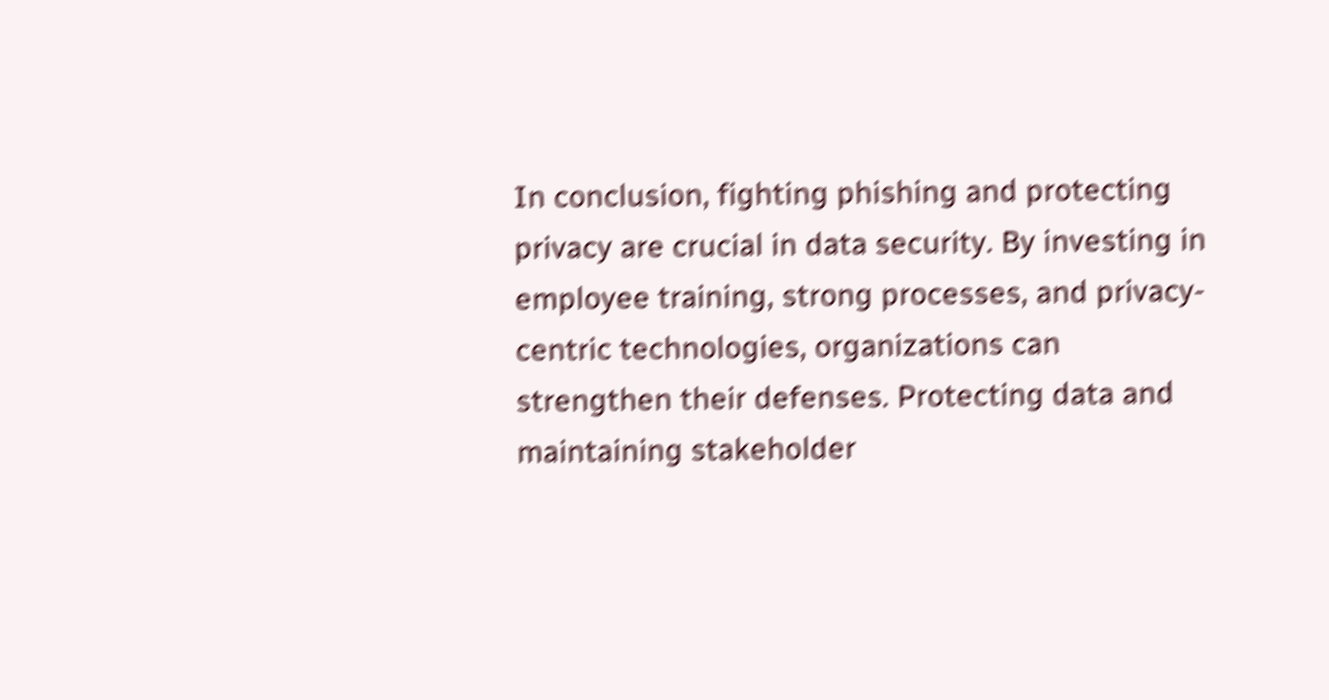In conclusion, fighting phishing and protecting privacy are crucial in data security. By investing in employee training, strong processes, and privacy-centric technologies, organizations can strengthen their defenses. Protecting data and maintaining stakeholder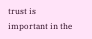trust is important in the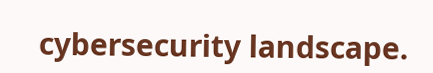cybersecurity landscape.